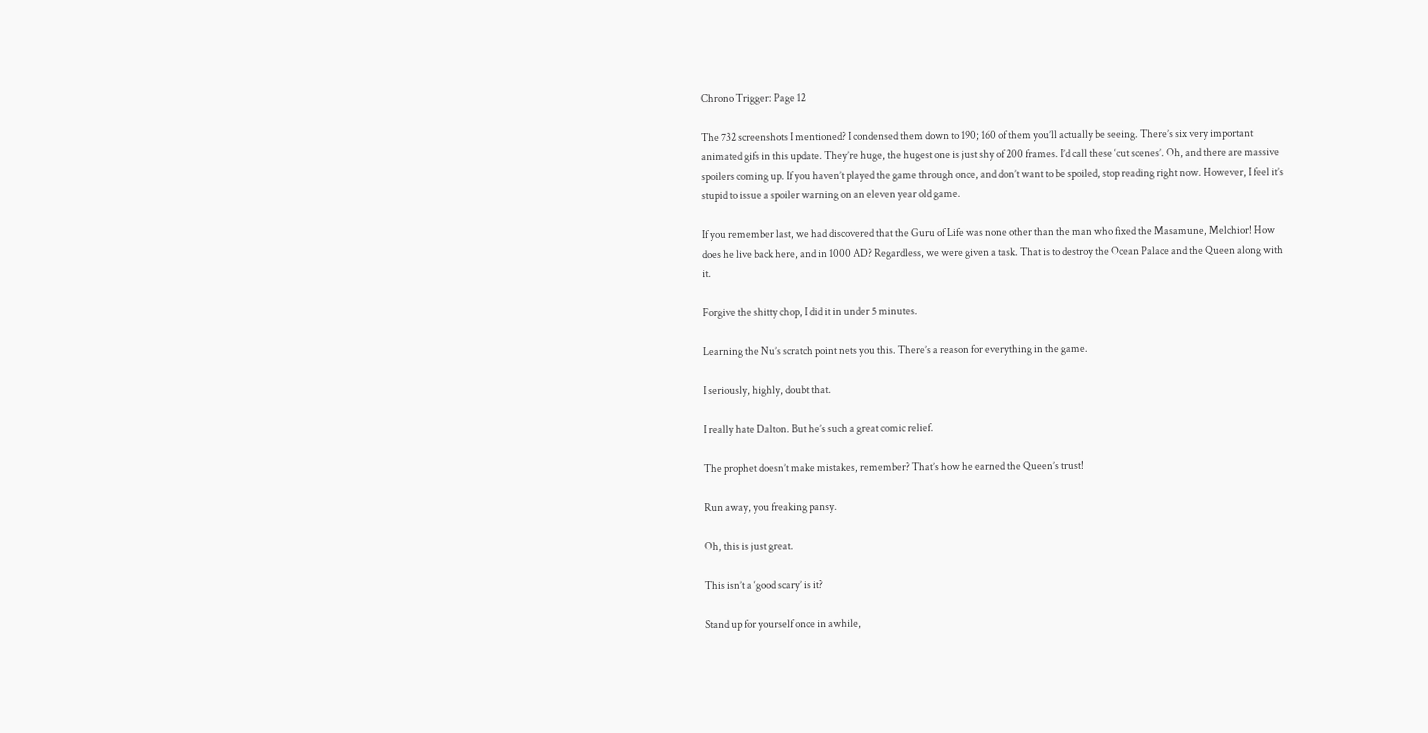Chrono Trigger: Page 12

The 732 screenshots I mentioned? I condensed them down to 190; 160 of them you’ll actually be seeing. There’s six very important animated gifs in this update. They’re huge, the hugest one is just shy of 200 frames. I’d call these ‘cut scenes’. Oh, and there are massive spoilers coming up. If you haven’t played the game through once, and don’t want to be spoiled, stop reading right now. However, I feel it’s stupid to issue a spoiler warning on an eleven year old game.

If you remember last, we had discovered that the Guru of Life was none other than the man who fixed the Masamune, Melchior! How does he live back here, and in 1000 AD? Regardless, we were given a task. That is to destroy the Ocean Palace and the Queen along with it.

Forgive the shitty chop, I did it in under 5 minutes.

Learning the Nu’s scratch point nets you this. There’s a reason for everything in the game.

I seriously, highly, doubt that.

I really hate Dalton. But he’s such a great comic relief.

The prophet doesn’t make mistakes, remember? That’s how he earned the Queen’s trust!

Run away, you freaking pansy.

Oh, this is just great.

This isn’t a ‘good scary’ is it?

Stand up for yourself once in awhile,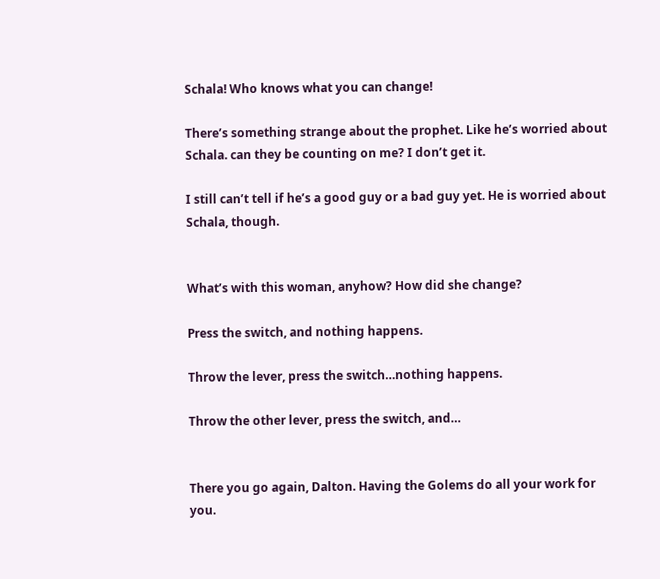Schala! Who knows what you can change!

There’s something strange about the prophet. Like he’s worried about Schala. can they be counting on me? I don’t get it.

I still can’t tell if he’s a good guy or a bad guy yet. He is worried about Schala, though.


What’s with this woman, anyhow? How did she change?

Press the switch, and nothing happens.

Throw the lever, press the switch…nothing happens.

Throw the other lever, press the switch, and…


There you go again, Dalton. Having the Golems do all your work for you.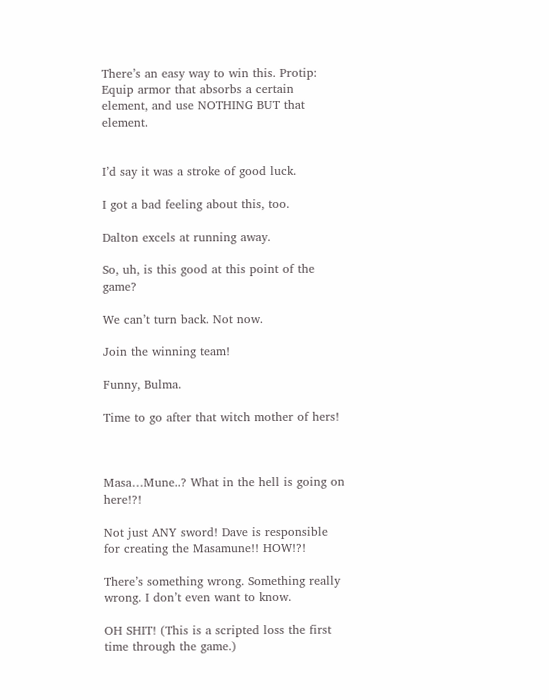There’s an easy way to win this. Protip: Equip armor that absorbs a certain element, and use NOTHING BUT that element.


I’d say it was a stroke of good luck.

I got a bad feeling about this, too.

Dalton excels at running away.

So, uh, is this good at this point of the game?

We can’t turn back. Not now.

Join the winning team!

Funny, Bulma.

Time to go after that witch mother of hers!



Masa…Mune..? What in the hell is going on here!?!

Not just ANY sword! Dave is responsible for creating the Masamune!! HOW!?!

There’s something wrong. Something really wrong. I don’t even want to know.

OH SHIT! (This is a scripted loss the first time through the game.)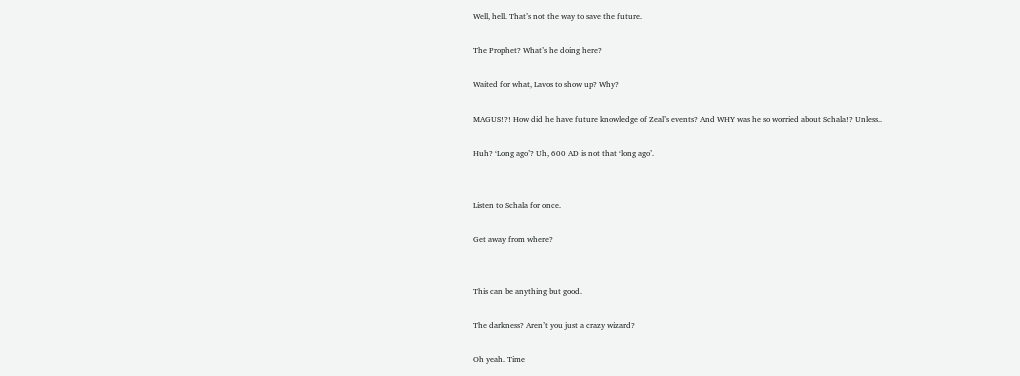Well, hell. That’s not the way to save the future.

The Prophet? What’s he doing here?

Waited for what, Lavos to show up? Why?

MAGUS!?! How did he have future knowledge of Zeal’s events? And WHY was he so worried about Schala!? Unless..

Huh? ‘Long ago’? Uh, 600 AD is not that ‘long ago’.


Listen to Schala for once.

Get away from where?


This can be anything but good.

The darkness? Aren’t you just a crazy wizard?

Oh yeah. Time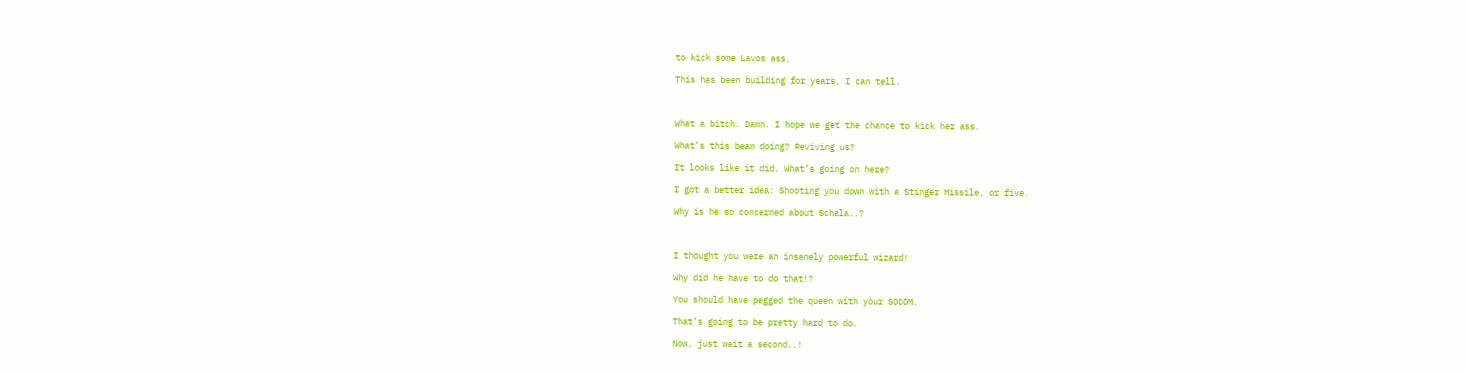to kick some Lavos ass.

This has been building for years, I can tell.



What a bitch. Damn. I hope we get the chance to kick her ass.

What’s this beam doing? Reviving us?

It looks like it did. What’s going on here?

I got a better idea: Shooting you down with a Stinger Missile, or five.

Why is he so concerned about Schala..?



I thought you were an insanely powerful wizard!

Why did he have to do that!?

You should have pegged the queen with your SOCOM.

That’s going to be pretty hard to do.

Now, just wait a second..!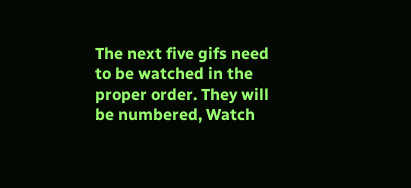The next five gifs need to be watched in the proper order. They will be numbered, Watch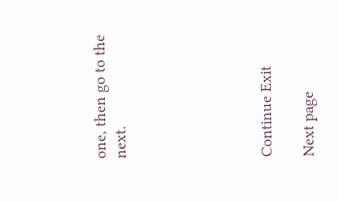one, then go to the next.






Continue Exit

Next page